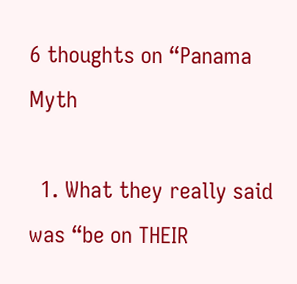6 thoughts on “Panama Myth

  1. What they really said was “be on THEIR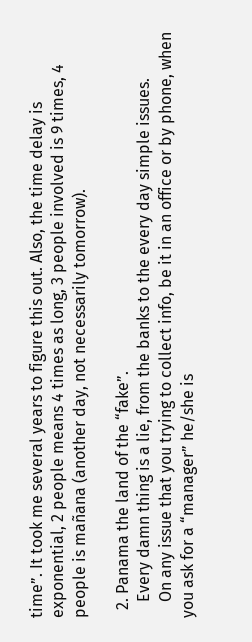time”. It took me several years to figure this out. Also, the time delay is exponential, 2 people means 4 times as long, 3 people involved is 9 times, 4 people is mañana (another day, not necessarily tomorrow).

  2. Panama the land of the “fake”.
    Every damn thing is a lie, from the banks to the every day simple issues.
    On any issue that you trying to collect info, be it in an office or by phone, when you ask for a “manager” he/she is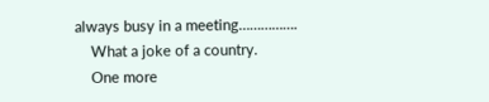always busy in a meeting…………….
    What a joke of a country.
    One more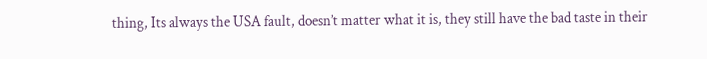thing, Its always the USA fault, doesn’t matter what it is, they still have the bad taste in their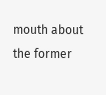mouth about the former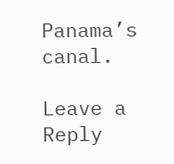Panama’s canal.

Leave a Reply